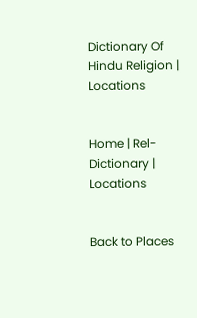Dictionary Of Hindu Religion | Locations


Home | Rel-Dictionary | Locations


Back to Places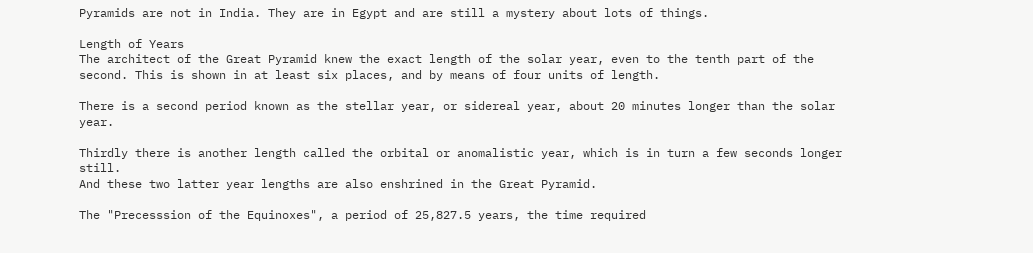Pyramids are not in India. They are in Egypt and are still a mystery about lots of things.

Length of Years
The architect of the Great Pyramid knew the exact length of the solar year, even to the tenth part of the second. This is shown in at least six places, and by means of four units of length.

There is a second period known as the stellar year, or sidereal year, about 20 minutes longer than the solar year.

Thirdly there is another length called the orbital or anomalistic year, which is in turn a few seconds longer still.
And these two latter year lengths are also enshrined in the Great Pyramid.

The "Precesssion of the Equinoxes", a period of 25,827.5 years, the time required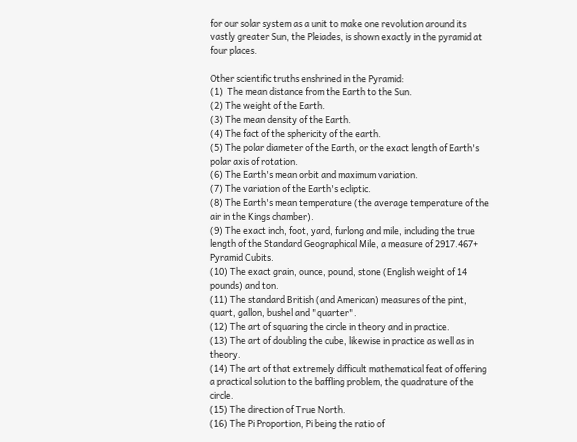for our solar system as a unit to make one revolution around its vastly greater Sun, the Pleiades, is shown exactly in the pyramid at four places.

Other scientific truths enshrined in the Pyramid:
(1)  The mean distance from the Earth to the Sun.
(2) The weight of the Earth.
(3) The mean density of the Earth.
(4) The fact of the sphericity of the earth.
(5) The polar diameter of the Earth, or the exact length of Earth's polar axis of rotation.
(6) The Earth's mean orbit and maximum variation.
(7) The variation of the Earth's ecliptic.
(8) The Earth's mean temperature (the average temperature of the air in the Kings chamber).
(9) The exact inch, foot, yard, furlong and mile, including the true length of the Standard Geographical Mile, a measure of 2917.467+ Pyramid Cubits.
(10) The exact grain, ounce, pound, stone (English weight of 14 pounds) and ton.
(11) The standard British (and American) measures of the pint, quart, gallon, bushel and "quarter".
(12) The art of squaring the circle in theory and in practice.
(13) The art of doubling the cube, likewise in practice as well as in theory.
(14) The art of that extremely difficult mathematical feat of offering a practical solution to the baffling problem, the quadrature of the circle.
(15) The direction of True North.
(16) The Pi Proportion, Pi being the ratio of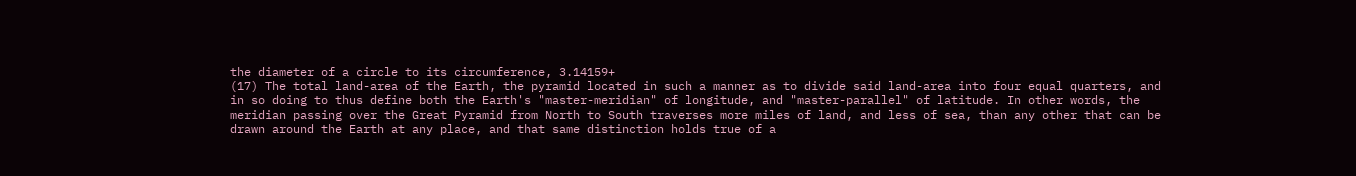the diameter of a circle to its circumference, 3.14159+
(17) The total land-area of the Earth, the pyramid located in such a manner as to divide said land-area into four equal quarters, and in so doing to thus define both the Earth's "master-meridian" of longitude, and "master-parallel" of latitude. In other words, the meridian passing over the Great Pyramid from North to South traverses more miles of land, and less of sea, than any other that can be drawn around the Earth at any place, and that same distinction holds true of a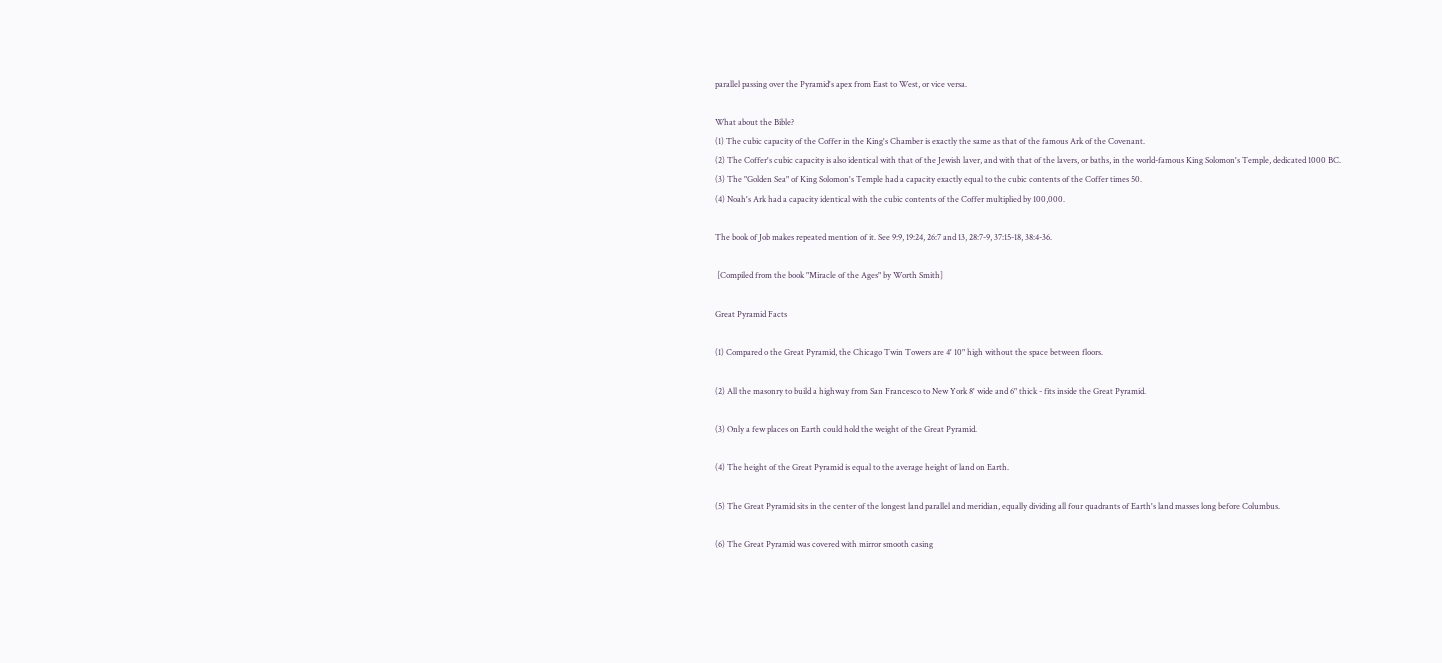parallel passing over the Pyramid's apex from East to West, or vice versa.

What about the Bible?
(1) The cubic capacity of the Coffer in the King's Chamber is exactly the same as that of the famous Ark of the Covenant.
(2) The Coffer's cubic capacity is also identical with that of the Jewish laver, and with that of the lavers, or baths, in the world-famous King Solomon's Temple, dedicated 1000 BC.
(3) The "Golden Sea" of King Solomon's Temple had a capacity exactly equal to the cubic contents of the Coffer times 50.
(4) Noah's Ark had a capacity identical with the cubic contents of the Coffer multiplied by 100,000.

The book of Job makes repeated mention of it. See 9:9, 19:24, 26:7 and 13, 28:7-9, 37:15-18, 38:4-36.

 [Compiled from the book "Miracle of the Ages" by Worth Smith]

Great Pyramid Facts

(1) Compared o the Great Pyramid, the Chicago Twin Towers are 4' 10" high without the space between floors.

(2) All the masonry to build a highway from San Francesco to New York 8' wide and 6" thick - fits inside the Great Pyramid.

(3) Only a few places on Earth could hold the weight of the Great Pyramid.

(4) The height of the Great Pyramid is equal to the average height of land on Earth.

(5) The Great Pyramid sits in the center of the longest land parallel and meridian, equally dividing all four quadrants of Earth's land masses long before Columbus.

(6) The Great Pyramid was covered with mirror smooth casing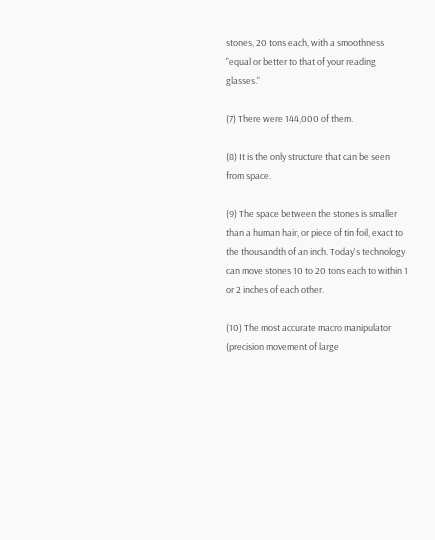stones, 20 tons each, with a smoothness "equal or better to that of your reading glasses."

(7) There were 144,000 of them.

(8) It is the only structure that can be seen from space.

(9) The space between the stones is smaller than a human hair, or piece of tin foil, exact to the thousandth of an inch. Today's technology can move stones 10 to 20 tons each to within 1 or 2 inches of each other.

(10) The most accurate macro manipulator (precision movement of large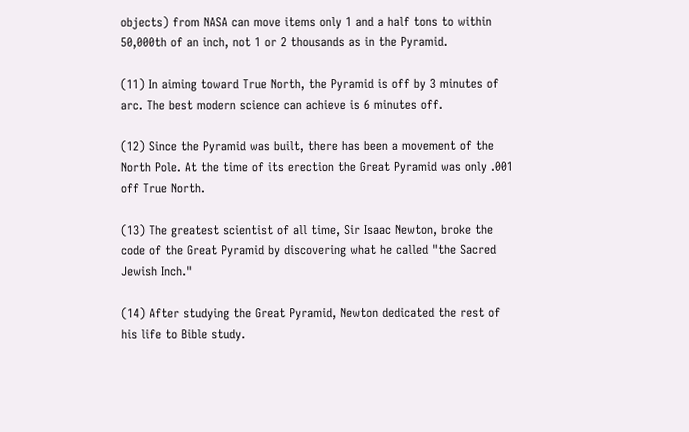objects) from NASA can move items only 1 and a half tons to within 50,000th of an inch, not 1 or 2 thousands as in the Pyramid.

(11) In aiming toward True North, the Pyramid is off by 3 minutes of arc. The best modern science can achieve is 6 minutes off.

(12) Since the Pyramid was built, there has been a movement of the North Pole. At the time of its erection the Great Pyramid was only .001 off True North.

(13) The greatest scientist of all time, Sir Isaac Newton, broke the code of the Great Pyramid by discovering what he called "the Sacred Jewish Inch."

(14) After studying the Great Pyramid, Newton dedicated the rest of his life to Bible study.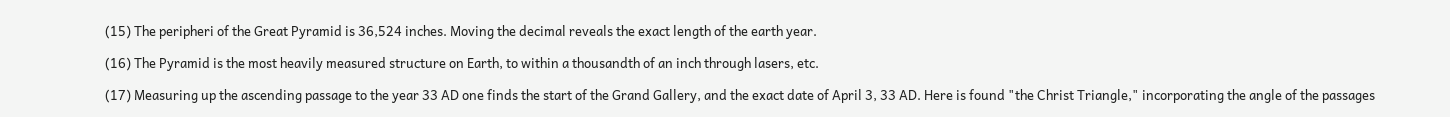(15) The peripheri of the Great Pyramid is 36,524 inches. Moving the decimal reveals the exact length of the earth year.

(16) The Pyramid is the most heavily measured structure on Earth, to within a thousandth of an inch through lasers, etc.

(17) Measuring up the ascending passage to the year 33 AD one finds the start of the Grand Gallery, and the exact date of April 3, 33 AD. Here is found "the Christ Triangle," incorporating the angle of the passages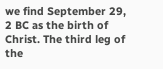we find September 29, 2 BC as the birth of Christ. The third leg of the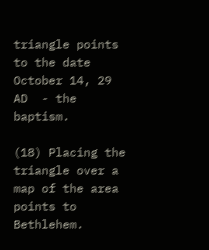triangle points to the date October 14, 29 AD  - the baptism.

(18) Placing the triangle over a map of the area points to Bethlehem.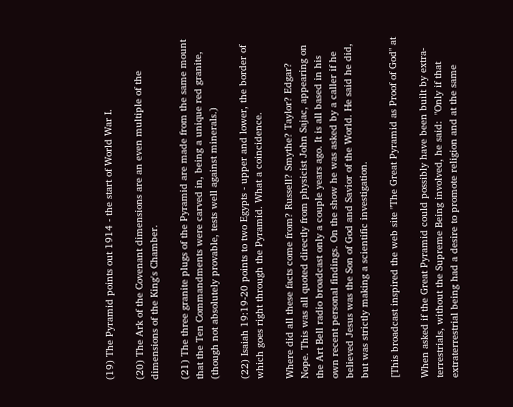(19) The Pyramid points out 1914 - the start of World War I.

(20) The Ark of the Covenant dimensions are an even multiple of the dimensions of the King's Chamber.

(21) The three granite plugs of the Pyramid are made from the same mount that the Ten Commandments were carved in, being a unique red granite, (though not absolutely provable, tests well against minerals.)

(22) Isaiah 19:19-20 points to two Egypts - upper and lower, the border of which goes right through the Pyramid. What a coincidence.

Where did all these facts come from? Russell? Smythe? Taylor? Edgar? Nope. This was all quoted directly from physicist John Sajac, appearing on the Art Bell radio broadcast only a couple years ago. It is all based in his own recent personal findings. On the show he was asked by a caller if he believed Jesus was the Son of God and Savior of the World. He said he did, but was strictly making a scientific investigation.

[This broadcast inspired the web site "The Great Pyramid as Proof of God" at

When asked if the Great Pyramid could possibly have been built by extra-terrestrials, without the Supreme Being involved, he said:  "Only if that extraterrestrial being had a desire to promote religion and at the same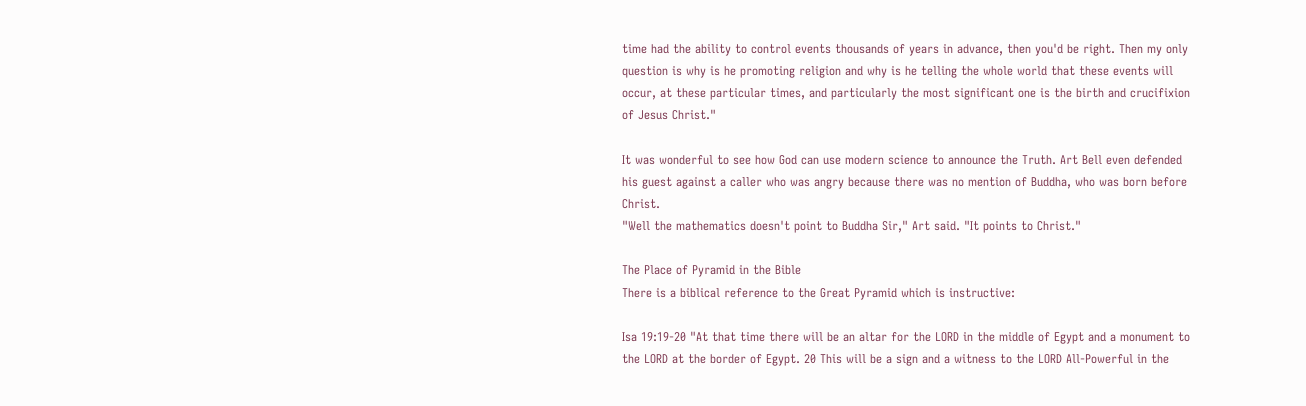time had the ability to control events thousands of years in advance, then you'd be right. Then my only question is why is he promoting religion and why is he telling the whole world that these events will occur, at these particular times, and particularly the most significant one is the birth and crucifixion of Jesus Christ."

It was wonderful to see how God can use modern science to announce the Truth. Art Bell even defended his guest against a caller who was angry because there was no mention of Buddha, who was born before Christ.
"Well the mathematics doesn't point to Buddha Sir," Art said. "It points to Christ."

The Place of Pyramid in the Bible
There is a biblical reference to the Great Pyramid which is instructive:

Isa 19:19-20 "At that time there will be an altar for the LORD in the middle of Egypt and a monument to the LORD at the border of Egypt. 20 This will be a sign and a witness to the LORD All-Powerful in the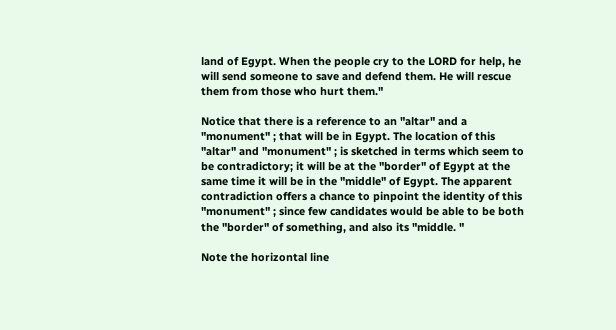land of Egypt. When the people cry to the LORD for help, he will send someone to save and defend them. He will rescue them from those who hurt them."

Notice that there is a reference to an "altar" and a "monument" ; that will be in Egypt. The location of this "altar" and "monument" ; is sketched in terms which seem to be contradictory; it will be at the "border" of Egypt at the same time it will be in the "middle" of Egypt. The apparent contradiction offers a chance to pinpoint the identity of this "monument" ; since few candidates would be able to be both the "border" of something, and also its "middle. "

Note the horizontal line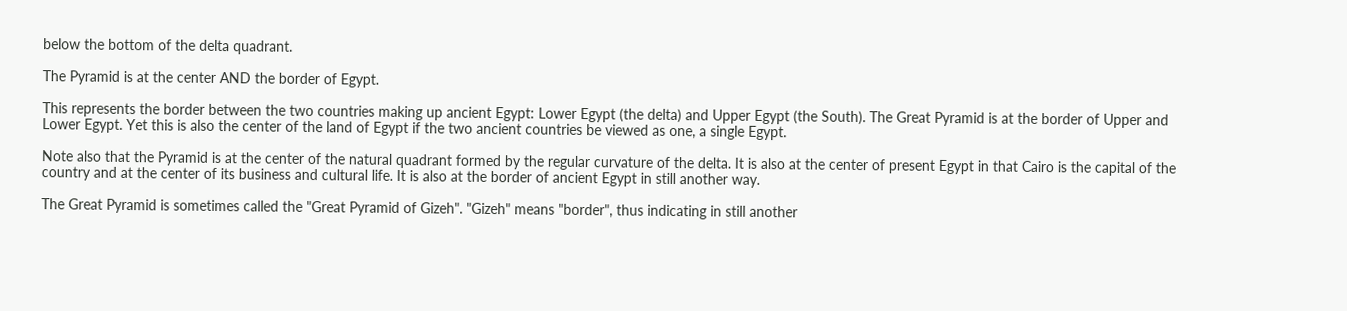below the bottom of the delta quadrant.

The Pyramid is at the center AND the border of Egypt.

This represents the border between the two countries making up ancient Egypt: Lower Egypt (the delta) and Upper Egypt (the South). The Great Pyramid is at the border of Upper and Lower Egypt. Yet this is also the center of the land of Egypt if the two ancient countries be viewed as one, a single Egypt.

Note also that the Pyramid is at the center of the natural quadrant formed by the regular curvature of the delta. It is also at the center of present Egypt in that Cairo is the capital of the country and at the center of its business and cultural life. It is also at the border of ancient Egypt in still another way.

The Great Pyramid is sometimes called the "Great Pyramid of Gizeh". "Gizeh" means "border", thus indicating in still another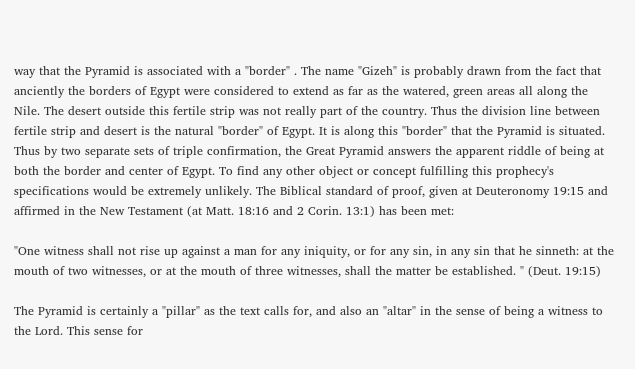way that the Pyramid is associated with a "border" . The name "Gizeh" is probably drawn from the fact that anciently the borders of Egypt were considered to extend as far as the watered, green areas all along the Nile. The desert outside this fertile strip was not really part of the country. Thus the division line between fertile strip and desert is the natural "border" of Egypt. It is along this "border" that the Pyramid is situated. Thus by two separate sets of triple confirmation, the Great Pyramid answers the apparent riddle of being at both the border and center of Egypt. To find any other object or concept fulfilling this prophecy's specifications would be extremely unlikely. The Biblical standard of proof, given at Deuteronomy 19:15 and affirmed in the New Testament (at Matt. 18:16 and 2 Corin. 13:1) has been met:

"One witness shall not rise up against a man for any iniquity, or for any sin, in any sin that he sinneth: at the mouth of two witnesses, or at the mouth of three witnesses, shall the matter be established. " (Deut. 19:15)

The Pyramid is certainly a "pillar" as the text calls for, and also an "altar" in the sense of being a witness to the Lord. This sense for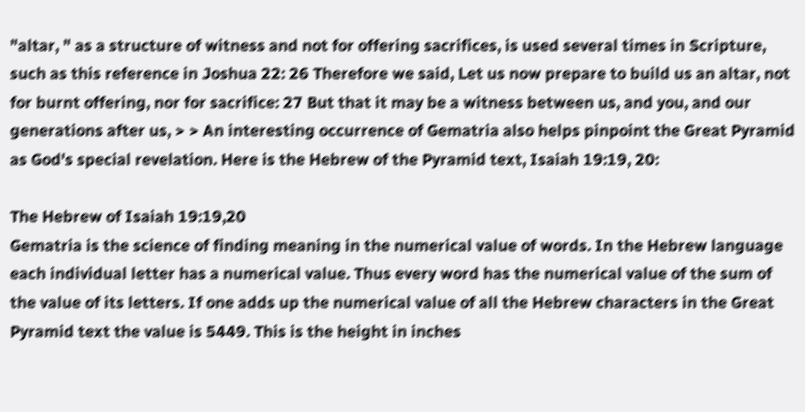"altar, " as a structure of witness and not for offering sacrifices, is used several times in Scripture, such as this reference in Joshua 22: 26 Therefore we said, Let us now prepare to build us an altar, not for burnt offering, nor for sacrifice: 27 But that it may be a witness between us, and you, and our generations after us, > > An interesting occurrence of Gematria also helps pinpoint the Great Pyramid as God's special revelation. Here is the Hebrew of the Pyramid text, Isaiah 19:19, 20:

The Hebrew of Isaiah 19:19,20
Gematria is the science of finding meaning in the numerical value of words. In the Hebrew language each individual letter has a numerical value. Thus every word has the numerical value of the sum of the value of its letters. If one adds up the numerical value of all the Hebrew characters in the Great Pyramid text the value is 5449. This is the height in inches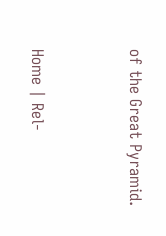of the Great Pyramid.


Home | Rel-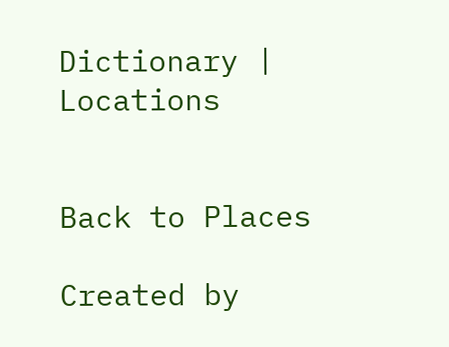Dictionary | Locations


Back to Places

Created by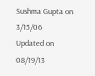Sushma Gupta on 3/15/06
Updated on 08/19/13